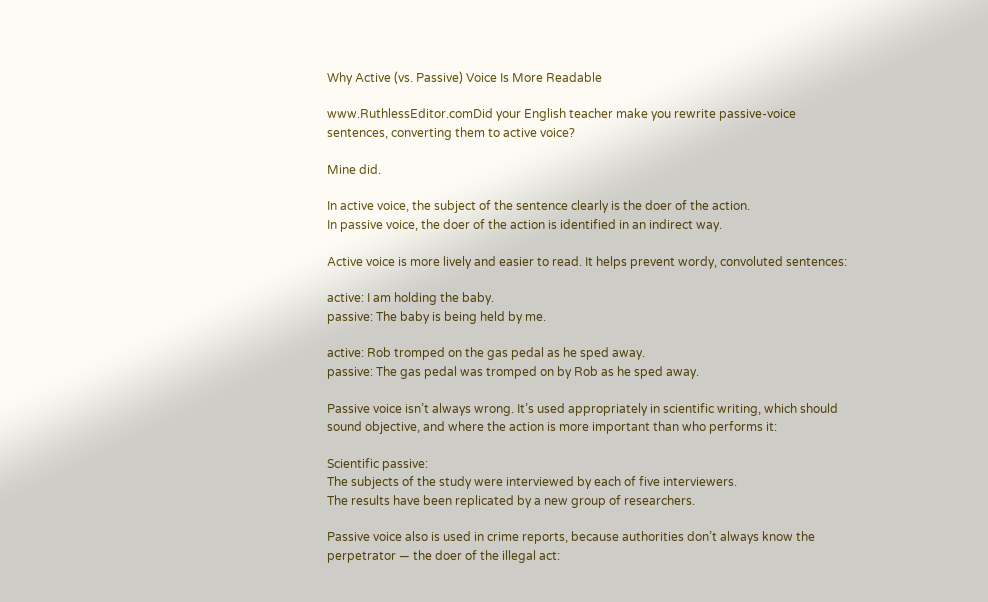Why Active (vs. Passive) Voice Is More Readable

www.RuthlessEditor.comDid your English teacher make you rewrite passive-voice sentences, converting them to active voice?

Mine did.

In active voice, the subject of the sentence clearly is the doer of the action.
In passive voice, the doer of the action is identified in an indirect way.

Active voice is more lively and easier to read. It helps prevent wordy, convoluted sentences:

active: I am holding the baby.
passive: The baby is being held by me.

active: Rob tromped on the gas pedal as he sped away.
passive: The gas pedal was tromped on by Rob as he sped away.

Passive voice isn’t always wrong. It’s used appropriately in scientific writing, which should sound objective, and where the action is more important than who performs it:

Scientific passive:
The subjects of the study were interviewed by each of five interviewers.
The results have been replicated by a new group of researchers.

Passive voice also is used in crime reports, because authorities don’t always know the perpetrator — the doer of the illegal act: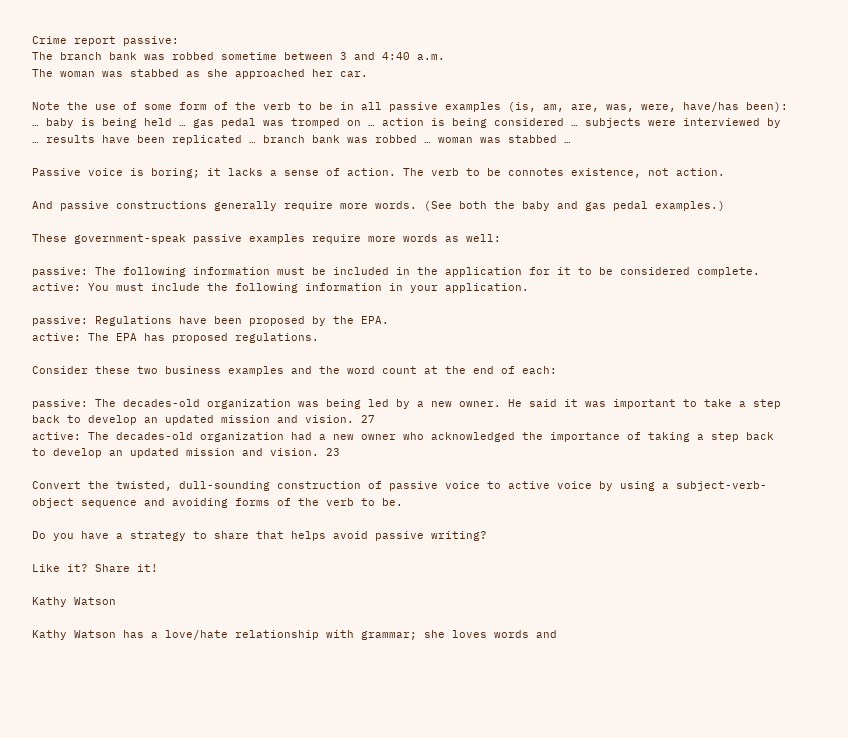Crime report passive:
The branch bank was robbed sometime between 3 and 4:40 a.m.
The woman was stabbed as she approached her car.

Note the use of some form of the verb to be in all passive examples (is, am, are, was, were, have/has been): … baby is being held … gas pedal was tromped on … action is being considered … subjects were interviewed by … results have been replicated … branch bank was robbed … woman was stabbed …

Passive voice is boring; it lacks a sense of action. The verb to be connotes existence, not action.

And passive constructions generally require more words. (See both the baby and gas pedal examples.)

These government-speak passive examples require more words as well:

passive: The following information must be included in the application for it to be considered complete.
active: You must include the following information in your application.

passive: Regulations have been proposed by the EPA.
active: The EPA has proposed regulations.

Consider these two business examples and the word count at the end of each:

passive: The decades-old organization was being led by a new owner. He said it was important to take a step back to develop an updated mission and vision. 27
active: The decades-old organization had a new owner who acknowledged the importance of taking a step back to develop an updated mission and vision. 23

Convert the twisted, dull-sounding construction of passive voice to active voice by using a subject-verb-object sequence and avoiding forms of the verb to be.

Do you have a strategy to share that helps avoid passive writing?

Like it? Share it!

Kathy Watson

Kathy Watson has a love/hate relationship with grammar; she loves words and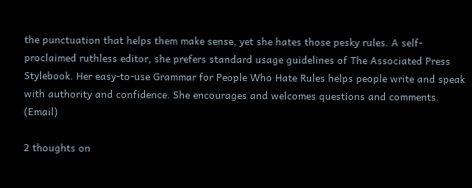the punctuation that helps them make sense, yet she hates those pesky rules. A self-proclaimed ruthless editor, she prefers standard usage guidelines of The Associated Press Stylebook. Her easy-to-use Grammar for People Who Hate Rules helps people write and speak with authority and confidence. She encourages and welcomes questions and comments. (Email)

2 thoughts on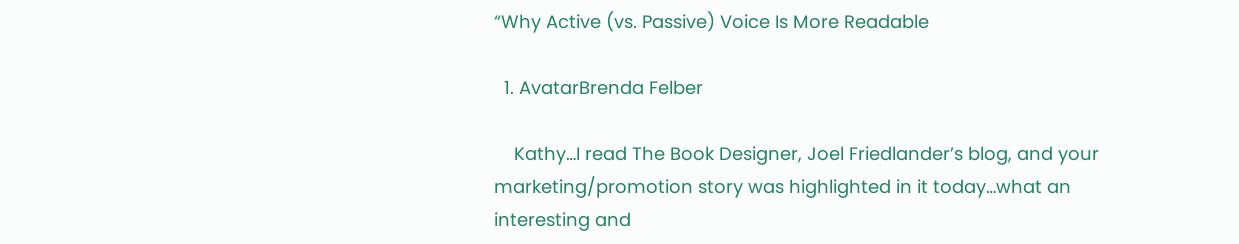“Why Active (vs. Passive) Voice Is More Readable

  1. AvatarBrenda Felber

    Kathy…I read The Book Designer, Joel Friedlander’s blog, and your marketing/promotion story was highlighted in it today…what an interesting and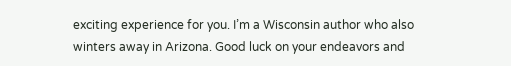exciting experience for you. I’m a Wisconsin author who also winters away in Arizona. Good luck on your endeavors and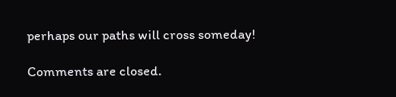perhaps our paths will cross someday!

Comments are closed.